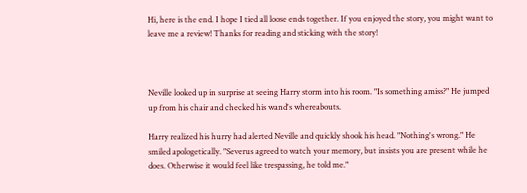Hi, here is the end. I hope I tied all loose ends together. If you enjoyed the story, you might want to leave me a review! Thanks for reading and sticking with the story!



Neville looked up in surprise at seeing Harry storm into his room. "Is something amiss?" He jumped up from his chair and checked his wand's whereabouts.

Harry realized his hurry had alerted Neville and quickly shook his head. "Nothing's wrong." He smiled apologetically. "Severus agreed to watch your memory, but insists you are present while he does. Otherwise it would feel like trespassing, he told me."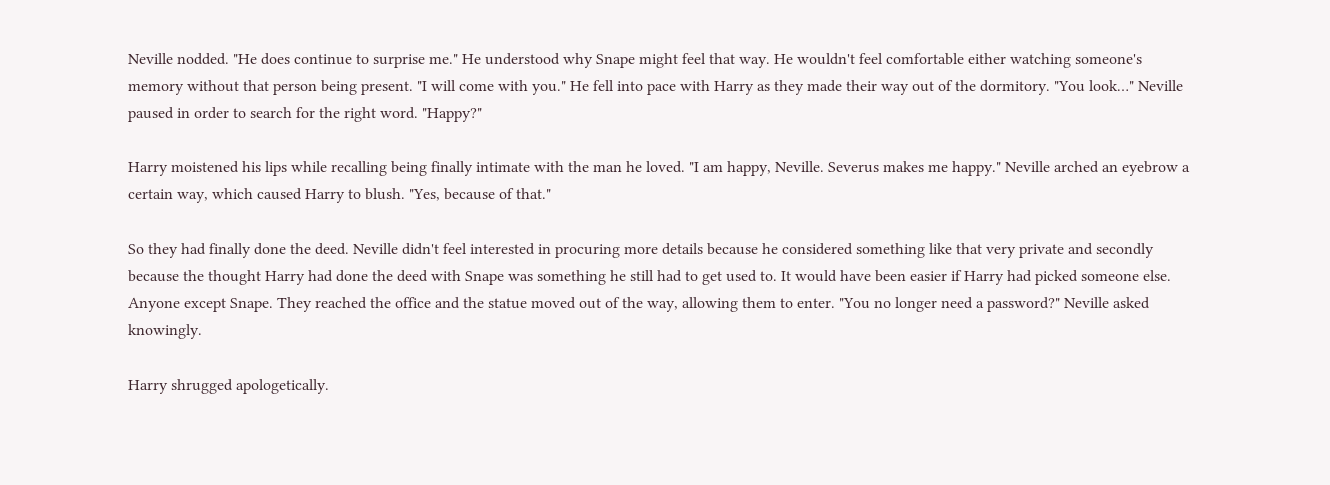Neville nodded. "He does continue to surprise me." He understood why Snape might feel that way. He wouldn't feel comfortable either watching someone's memory without that person being present. "I will come with you." He fell into pace with Harry as they made their way out of the dormitory. "You look…" Neville paused in order to search for the right word. "Happy?"

Harry moistened his lips while recalling being finally intimate with the man he loved. "I am happy, Neville. Severus makes me happy." Neville arched an eyebrow a certain way, which caused Harry to blush. "Yes, because of that."

So they had finally done the deed. Neville didn't feel interested in procuring more details because he considered something like that very private and secondly because the thought Harry had done the deed with Snape was something he still had to get used to. It would have been easier if Harry had picked someone else. Anyone except Snape. They reached the office and the statue moved out of the way, allowing them to enter. "You no longer need a password?" Neville asked knowingly.

Harry shrugged apologetically.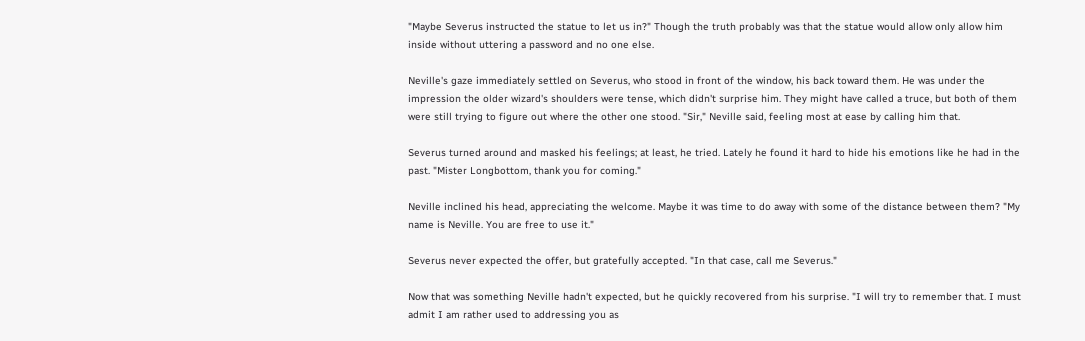"Maybe Severus instructed the statue to let us in?" Though the truth probably was that the statue would allow only allow him inside without uttering a password and no one else.

Neville's gaze immediately settled on Severus, who stood in front of the window, his back toward them. He was under the impression the older wizard's shoulders were tense, which didn't surprise him. They might have called a truce, but both of them were still trying to figure out where the other one stood. "Sir," Neville said, feeling most at ease by calling him that.

Severus turned around and masked his feelings; at least, he tried. Lately he found it hard to hide his emotions like he had in the past. "Mister Longbottom, thank you for coming."

Neville inclined his head, appreciating the welcome. Maybe it was time to do away with some of the distance between them? "My name is Neville. You are free to use it."

Severus never expected the offer, but gratefully accepted. "In that case, call me Severus."

Now that was something Neville hadn't expected, but he quickly recovered from his surprise. "I will try to remember that. I must admit I am rather used to addressing you as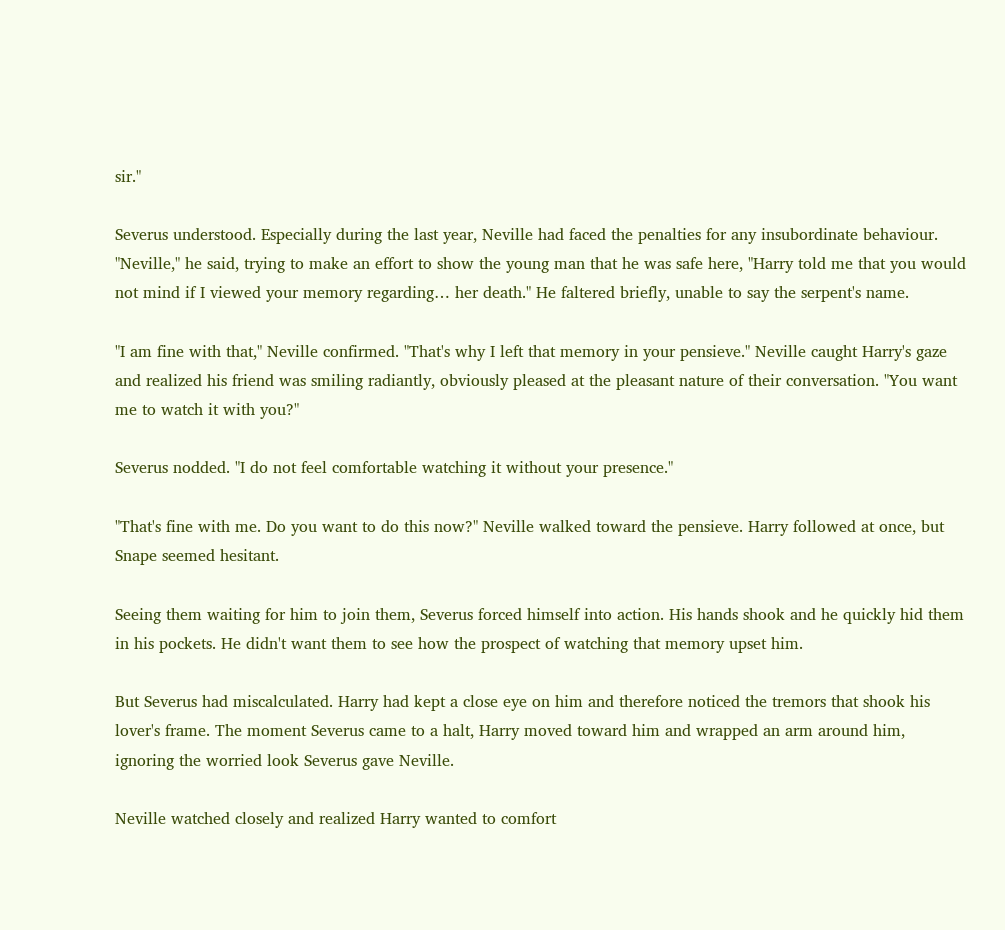sir."

Severus understood. Especially during the last year, Neville had faced the penalties for any insubordinate behaviour. "Neville," he said, trying to make an effort to show the young man that he was safe here, "Harry told me that you would not mind if I viewed your memory regarding… her death." He faltered briefly, unable to say the serpent's name.

"I am fine with that," Neville confirmed. "That's why I left that memory in your pensieve." Neville caught Harry's gaze and realized his friend was smiling radiantly, obviously pleased at the pleasant nature of their conversation. "You want me to watch it with you?"

Severus nodded. "I do not feel comfortable watching it without your presence."

"That's fine with me. Do you want to do this now?" Neville walked toward the pensieve. Harry followed at once, but Snape seemed hesitant.

Seeing them waiting for him to join them, Severus forced himself into action. His hands shook and he quickly hid them in his pockets. He didn't want them to see how the prospect of watching that memory upset him.

But Severus had miscalculated. Harry had kept a close eye on him and therefore noticed the tremors that shook his lover's frame. The moment Severus came to a halt, Harry moved toward him and wrapped an arm around him, ignoring the worried look Severus gave Neville.

Neville watched closely and realized Harry wanted to comfort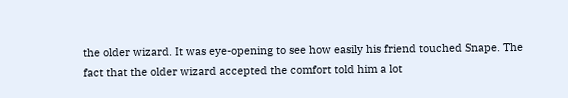the older wizard. It was eye-opening to see how easily his friend touched Snape. The fact that the older wizard accepted the comfort told him a lot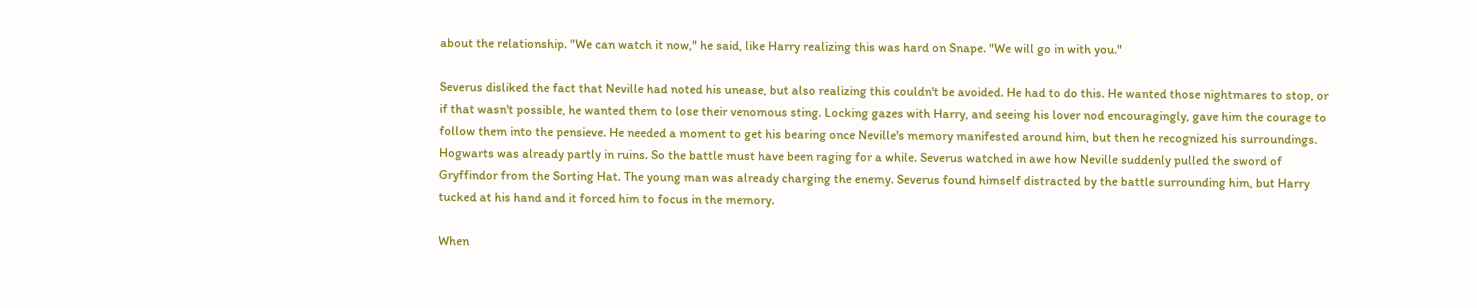about the relationship. "We can watch it now," he said, like Harry realizing this was hard on Snape. "We will go in with you."

Severus disliked the fact that Neville had noted his unease, but also realizing this couldn't be avoided. He had to do this. He wanted those nightmares to stop, or if that wasn't possible, he wanted them to lose their venomous sting. Locking gazes with Harry, and seeing his lover nod encouragingly, gave him the courage to follow them into the pensieve. He needed a moment to get his bearing once Neville's memory manifested around him, but then he recognized his surroundings. Hogwarts was already partly in ruins. So the battle must have been raging for a while. Severus watched in awe how Neville suddenly pulled the sword of Gryffindor from the Sorting Hat. The young man was already charging the enemy. Severus found himself distracted by the battle surrounding him, but Harry tucked at his hand and it forced him to focus in the memory.

When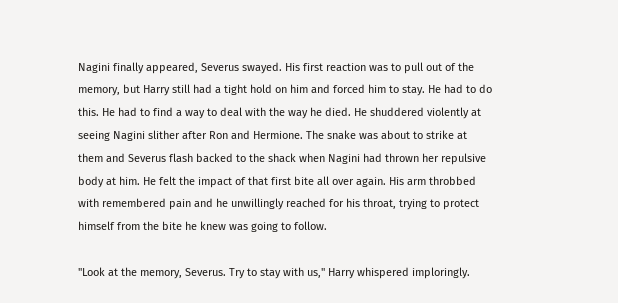Nagini finally appeared, Severus swayed. His first reaction was to pull out of the memory, but Harry still had a tight hold on him and forced him to stay. He had to do this. He had to find a way to deal with the way he died. He shuddered violently at seeing Nagini slither after Ron and Hermione. The snake was about to strike at them and Severus flash backed to the shack when Nagini had thrown her repulsive body at him. He felt the impact of that first bite all over again. His arm throbbed with remembered pain and he unwillingly reached for his throat, trying to protect himself from the bite he knew was going to follow.

"Look at the memory, Severus. Try to stay with us," Harry whispered imploringly.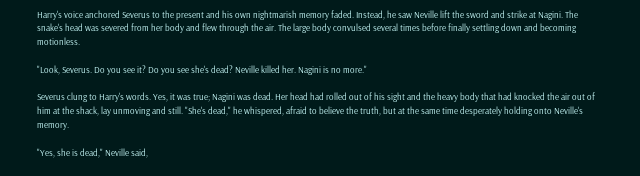Harry's voice anchored Severus to the present and his own nightmarish memory faded. Instead, he saw Neville lift the sword and strike at Nagini. The snake's head was severed from her body and flew through the air. The large body convulsed several times before finally settling down and becoming motionless.

"Look, Severus. Do you see it? Do you see she's dead? Neville killed her. Nagini is no more."

Severus clung to Harry's words. Yes, it was true; Nagini was dead. Her head had rolled out of his sight and the heavy body that had knocked the air out of him at the shack, lay unmoving and still. "She's dead," he whispered, afraid to believe the truth, but at the same time desperately holding onto Neville's memory.

"Yes, she is dead," Neville said,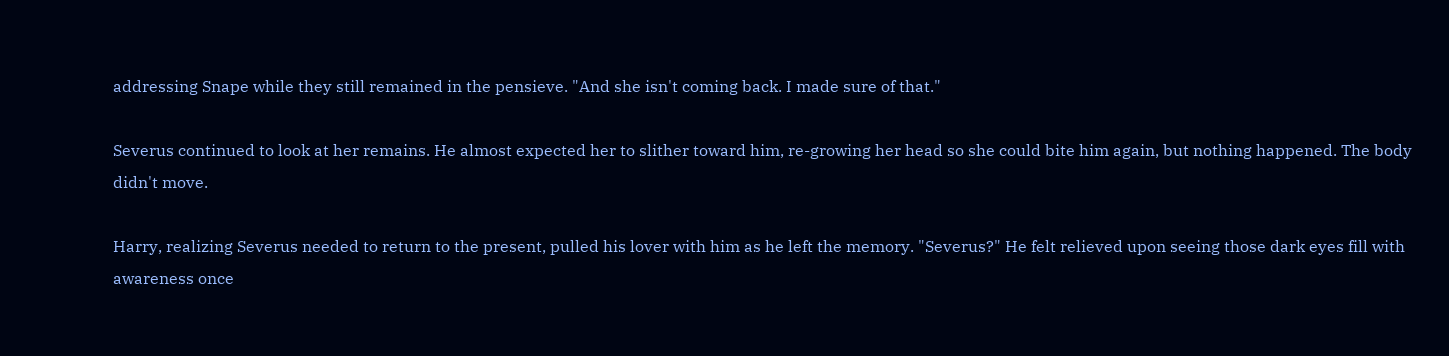addressing Snape while they still remained in the pensieve. "And she isn't coming back. I made sure of that."

Severus continued to look at her remains. He almost expected her to slither toward him, re-growing her head so she could bite him again, but nothing happened. The body didn't move.

Harry, realizing Severus needed to return to the present, pulled his lover with him as he left the memory. "Severus?" He felt relieved upon seeing those dark eyes fill with awareness once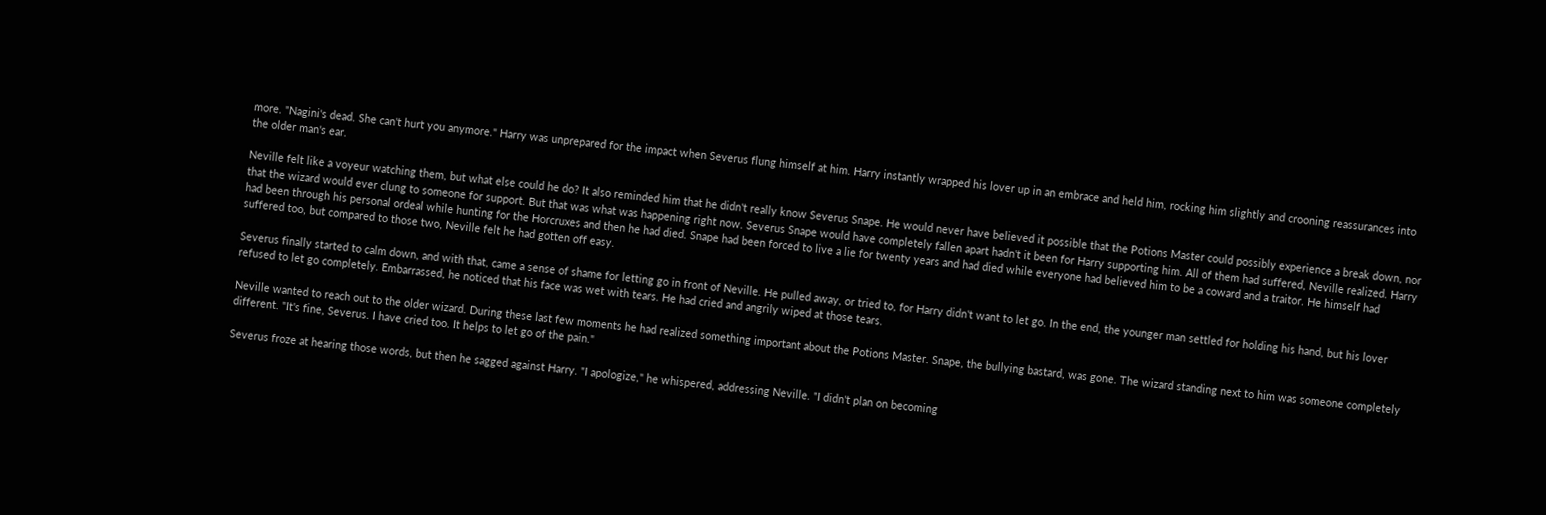more. "Nagini's dead. She can't hurt you anymore." Harry was unprepared for the impact when Severus flung himself at him. Harry instantly wrapped his lover up in an embrace and held him, rocking him slightly and crooning reassurances into the older man's ear.

Neville felt like a voyeur watching them, but what else could he do? It also reminded him that he didn't really know Severus Snape. He would never have believed it possible that the Potions Master could possibly experience a break down, nor that the wizard would ever clung to someone for support. But that was what was happening right now. Severus Snape would have completely fallen apart hadn't it been for Harry supporting him. All of them had suffered, Neville realized. Harry had been through his personal ordeal while hunting for the Horcruxes and then he had died. Snape had been forced to live a lie for twenty years and had died while everyone had believed him to be a coward and a traitor. He himself had suffered too, but compared to those two, Neville felt he had gotten off easy.

Severus finally started to calm down, and with that, came a sense of shame for letting go in front of Neville. He pulled away, or tried to, for Harry didn't want to let go. In the end, the younger man settled for holding his hand, but his lover refused to let go completely. Embarrassed, he noticed that his face was wet with tears. He had cried and angrily wiped at those tears.

Neville wanted to reach out to the older wizard. During these last few moments he had realized something important about the Potions Master. Snape, the bullying bastard, was gone. The wizard standing next to him was someone completely different. "It's fine, Severus. I have cried too. It helps to let go of the pain."

Severus froze at hearing those words, but then he sagged against Harry. "I apologize," he whispered, addressing Neville. "I didn't plan on becoming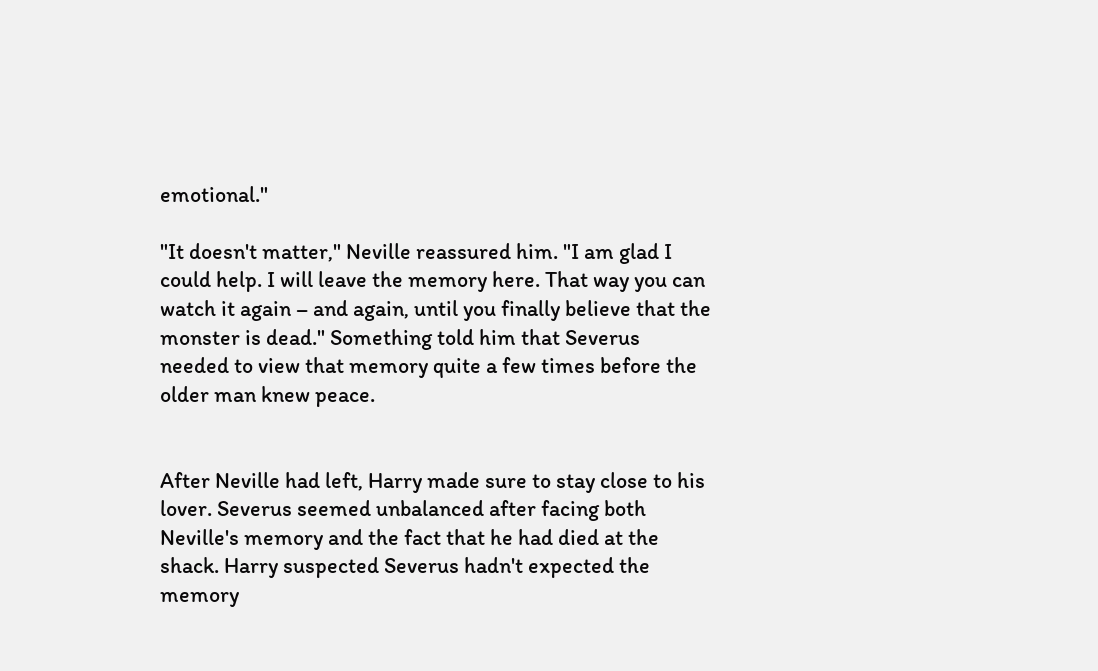emotional."

"It doesn't matter," Neville reassured him. "I am glad I could help. I will leave the memory here. That way you can watch it again – and again, until you finally believe that the monster is dead." Something told him that Severus needed to view that memory quite a few times before the older man knew peace.


After Neville had left, Harry made sure to stay close to his lover. Severus seemed unbalanced after facing both Neville's memory and the fact that he had died at the shack. Harry suspected Severus hadn't expected the memory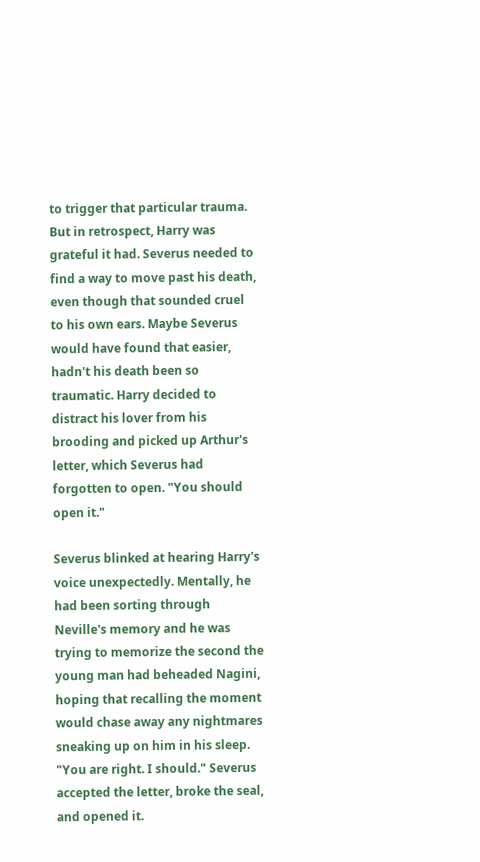to trigger that particular trauma. But in retrospect, Harry was grateful it had. Severus needed to find a way to move past his death, even though that sounded cruel to his own ears. Maybe Severus would have found that easier, hadn't his death been so traumatic. Harry decided to distract his lover from his brooding and picked up Arthur's letter, which Severus had forgotten to open. "You should open it."

Severus blinked at hearing Harry's voice unexpectedly. Mentally, he had been sorting through Neville's memory and he was trying to memorize the second the young man had beheaded Nagini, hoping that recalling the moment would chase away any nightmares sneaking up on him in his sleep. "You are right. I should." Severus accepted the letter, broke the seal, and opened it.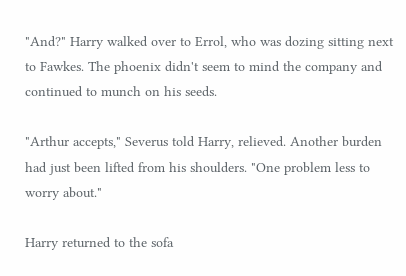"And?" Harry walked over to Errol, who was dozing sitting next to Fawkes. The phoenix didn't seem to mind the company and continued to munch on his seeds.

"Arthur accepts," Severus told Harry, relieved. Another burden had just been lifted from his shoulders. "One problem less to worry about."

Harry returned to the sofa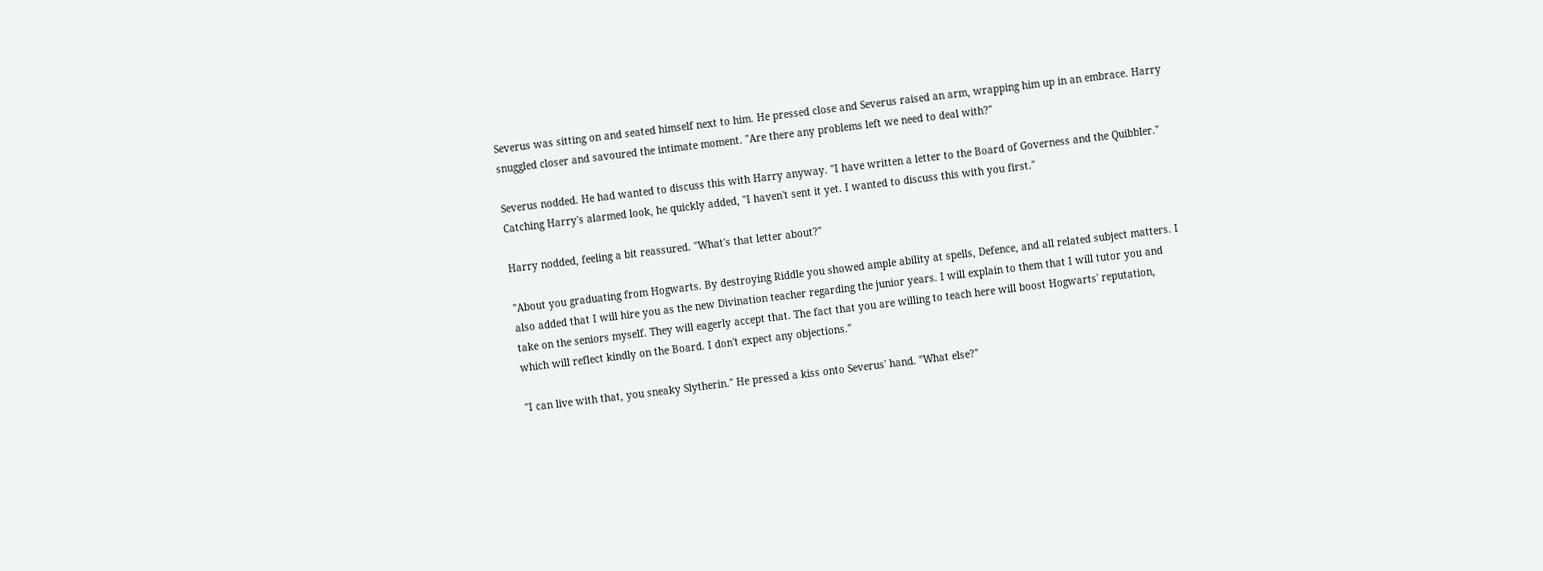Severus was sitting on and seated himself next to him. He pressed close and Severus raised an arm, wrapping him up in an embrace. Harry snuggled closer and savoured the intimate moment. "Are there any problems left we need to deal with?"

Severus nodded. He had wanted to discuss this with Harry anyway. "I have written a letter to the Board of Governess and the Quibbler." Catching Harry's alarmed look, he quickly added, "I haven't sent it yet. I wanted to discuss this with you first."

Harry nodded, feeling a bit reassured. "What's that letter about?"

"About you graduating from Hogwarts. By destroying Riddle you showed ample ability at spells, Defence, and all related subject matters. I also added that I will hire you as the new Divination teacher regarding the junior years. I will explain to them that I will tutor you and take on the seniors myself. They will eagerly accept that. The fact that you are willing to teach here will boost Hogwarts' reputation, which will reflect kindly on the Board. I don't expect any objections."

"I can live with that, you sneaky Slytherin." He pressed a kiss onto Severus' hand. "What else?"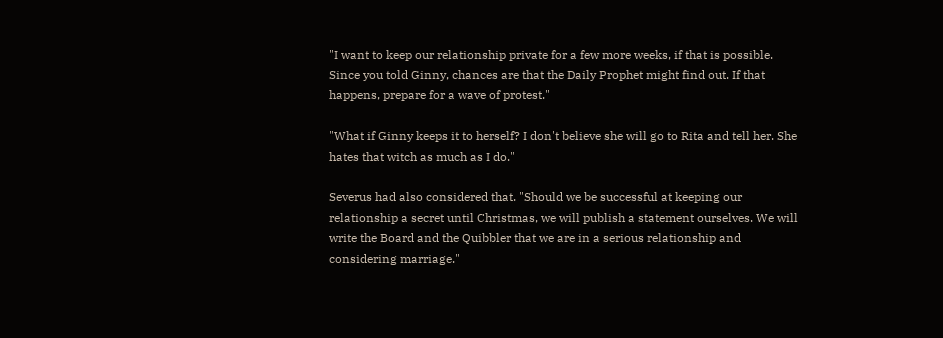"I want to keep our relationship private for a few more weeks, if that is possible. Since you told Ginny, chances are that the Daily Prophet might find out. If that happens, prepare for a wave of protest."

"What if Ginny keeps it to herself? I don't believe she will go to Rita and tell her. She hates that witch as much as I do."

Severus had also considered that. "Should we be successful at keeping our relationship a secret until Christmas, we will publish a statement ourselves. We will write the Board and the Quibbler that we are in a serious relationship and considering marriage."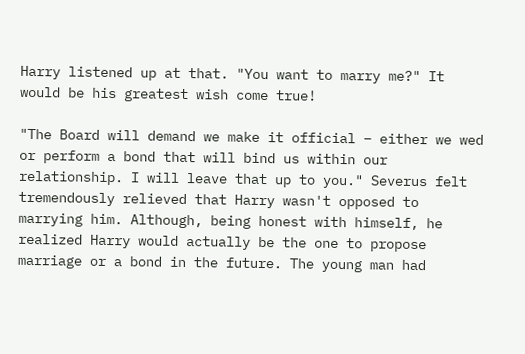Harry listened up at that. "You want to marry me?" It would be his greatest wish come true!

"The Board will demand we make it official – either we wed or perform a bond that will bind us within our relationship. I will leave that up to you." Severus felt tremendously relieved that Harry wasn't opposed to marrying him. Although, being honest with himself, he realized Harry would actually be the one to propose marriage or a bond in the future. The young man had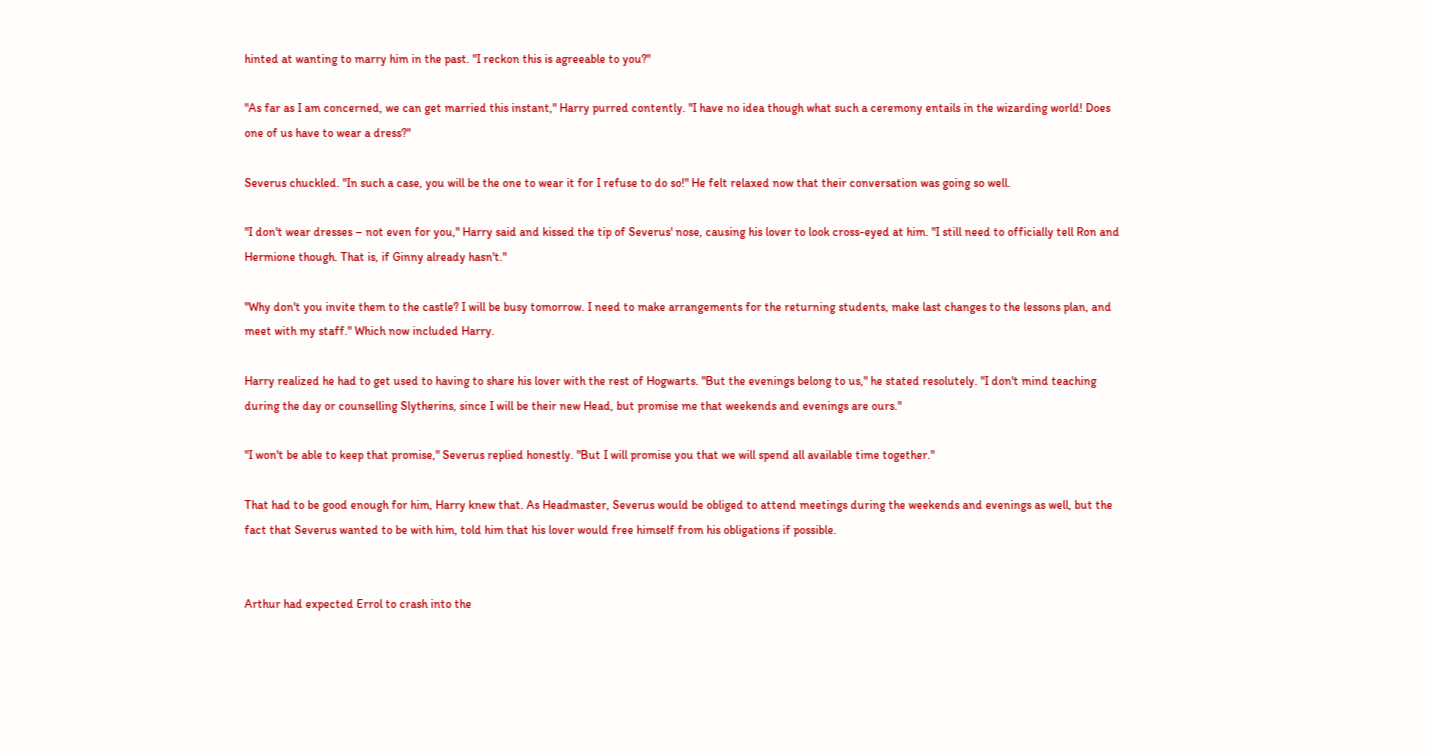hinted at wanting to marry him in the past. "I reckon this is agreeable to you?"

"As far as I am concerned, we can get married this instant," Harry purred contently. "I have no idea though what such a ceremony entails in the wizarding world! Does one of us have to wear a dress?"

Severus chuckled. "In such a case, you will be the one to wear it for I refuse to do so!" He felt relaxed now that their conversation was going so well.

"I don't wear dresses – not even for you," Harry said and kissed the tip of Severus' nose, causing his lover to look cross-eyed at him. "I still need to officially tell Ron and Hermione though. That is, if Ginny already hasn't."

"Why don't you invite them to the castle? I will be busy tomorrow. I need to make arrangements for the returning students, make last changes to the lessons plan, and meet with my staff." Which now included Harry.

Harry realized he had to get used to having to share his lover with the rest of Hogwarts. "But the evenings belong to us," he stated resolutely. "I don't mind teaching during the day or counselling Slytherins, since I will be their new Head, but promise me that weekends and evenings are ours."

"I won't be able to keep that promise," Severus replied honestly. "But I will promise you that we will spend all available time together."

That had to be good enough for him, Harry knew that. As Headmaster, Severus would be obliged to attend meetings during the weekends and evenings as well, but the fact that Severus wanted to be with him, told him that his lover would free himself from his obligations if possible.


Arthur had expected Errol to crash into the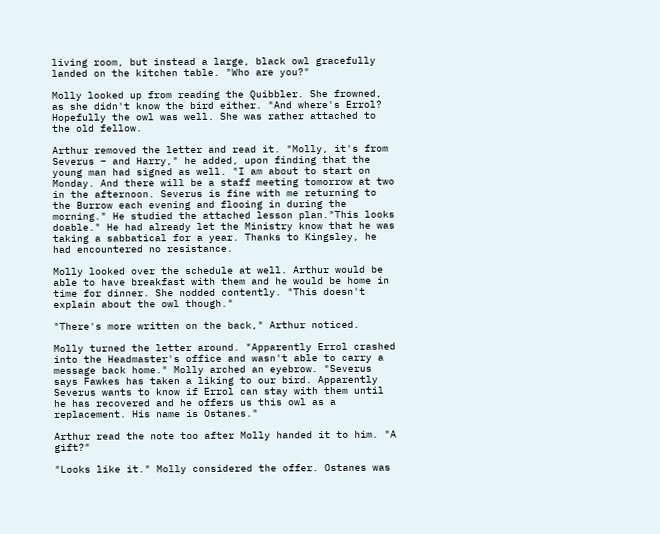living room, but instead a large, black owl gracefully landed on the kitchen table. "Who are you?"

Molly looked up from reading the Quibbler. She frowned, as she didn't know the bird either. "And where's Errol? Hopefully the owl was well. She was rather attached to the old fellow.

Arthur removed the letter and read it. "Molly, it's from Severus – and Harry," he added, upon finding that the young man had signed as well. "I am about to start on Monday. And there will be a staff meeting tomorrow at two in the afternoon. Severus is fine with me returning to the Burrow each evening and flooing in during the morning." He studied the attached lesson plan."This looks doable." He had already let the Ministry know that he was taking a sabbatical for a year. Thanks to Kingsley, he had encountered no resistance.

Molly looked over the schedule at well. Arthur would be able to have breakfast with them and he would be home in time for dinner. She nodded contently. "This doesn't explain about the owl though."

"There's more written on the back," Arthur noticed.

Molly turned the letter around. "Apparently Errol crashed into the Headmaster's office and wasn't able to carry a message back home." Molly arched an eyebrow. "Severus says Fawkes has taken a liking to our bird. Apparently Severus wants to know if Errol can stay with them until he has recovered and he offers us this owl as a replacement. His name is Ostanes."

Arthur read the note too after Molly handed it to him. "A gift?"

"Looks like it." Molly considered the offer. Ostanes was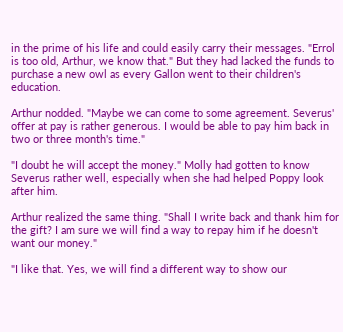in the prime of his life and could easily carry their messages. "Errol is too old, Arthur, we know that." But they had lacked the funds to purchase a new owl as every Gallon went to their children's education.

Arthur nodded. "Maybe we can come to some agreement. Severus' offer at pay is rather generous. I would be able to pay him back in two or three month's time."

"I doubt he will accept the money." Molly had gotten to know Severus rather well, especially when she had helped Poppy look after him.

Arthur realized the same thing. "Shall I write back and thank him for the gift? I am sure we will find a way to repay him if he doesn't want our money."

"I like that. Yes, we will find a different way to show our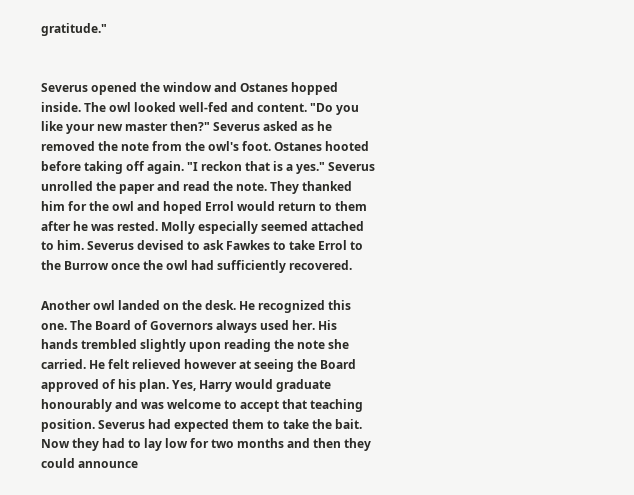gratitude."


Severus opened the window and Ostanes hopped inside. The owl looked well-fed and content. "Do you like your new master then?" Severus asked as he removed the note from the owl's foot. Ostanes hooted before taking off again. "I reckon that is a yes." Severus unrolled the paper and read the note. They thanked him for the owl and hoped Errol would return to them after he was rested. Molly especially seemed attached to him. Severus devised to ask Fawkes to take Errol to the Burrow once the owl had sufficiently recovered.

Another owl landed on the desk. He recognized this one. The Board of Governors always used her. His hands trembled slightly upon reading the note she carried. He felt relieved however at seeing the Board approved of his plan. Yes, Harry would graduate honourably and was welcome to accept that teaching position. Severus had expected them to take the bait. Now they had to lay low for two months and then they could announce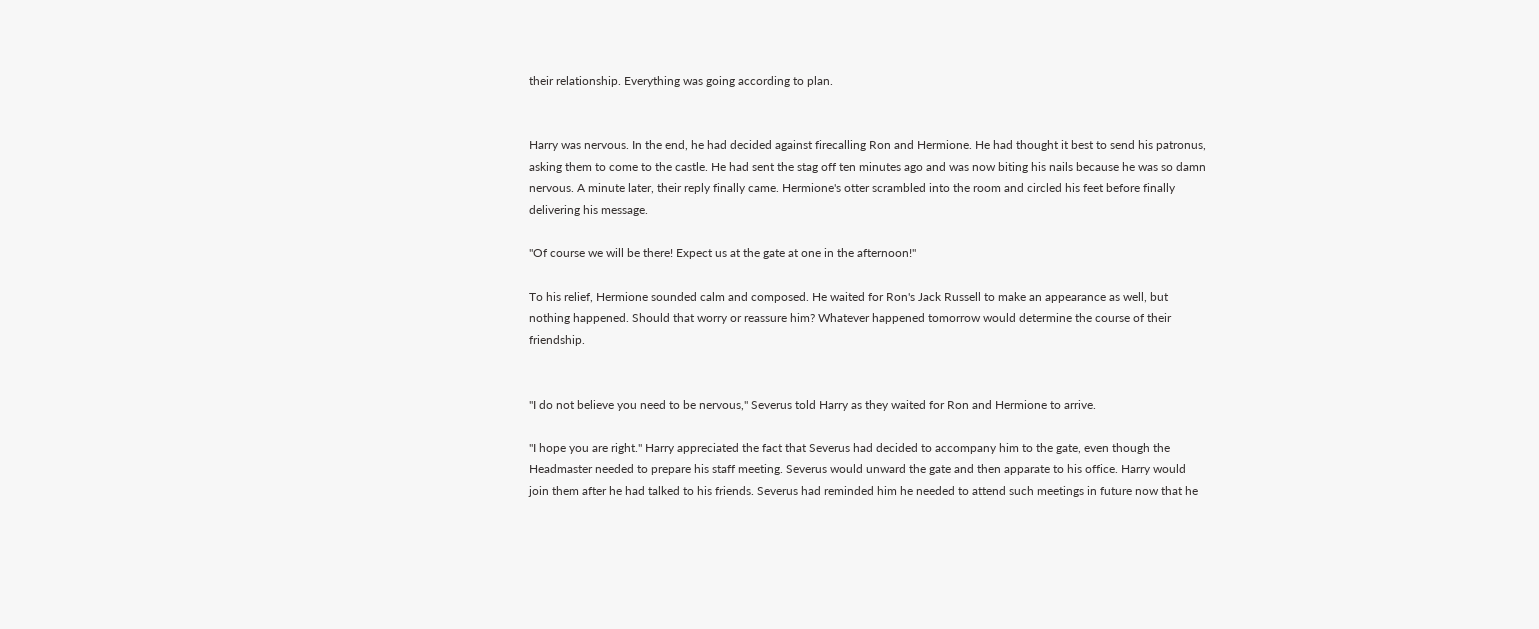their relationship. Everything was going according to plan.


Harry was nervous. In the end, he had decided against firecalling Ron and Hermione. He had thought it best to send his patronus, asking them to come to the castle. He had sent the stag off ten minutes ago and was now biting his nails because he was so damn nervous. A minute later, their reply finally came. Hermione's otter scrambled into the room and circled his feet before finally delivering his message.

"Of course we will be there! Expect us at the gate at one in the afternoon!"

To his relief, Hermione sounded calm and composed. He waited for Ron's Jack Russell to make an appearance as well, but nothing happened. Should that worry or reassure him? Whatever happened tomorrow would determine the course of their friendship.


"I do not believe you need to be nervous," Severus told Harry as they waited for Ron and Hermione to arrive.

"I hope you are right." Harry appreciated the fact that Severus had decided to accompany him to the gate, even though the Headmaster needed to prepare his staff meeting. Severus would unward the gate and then apparate to his office. Harry would join them after he had talked to his friends. Severus had reminded him he needed to attend such meetings in future now that he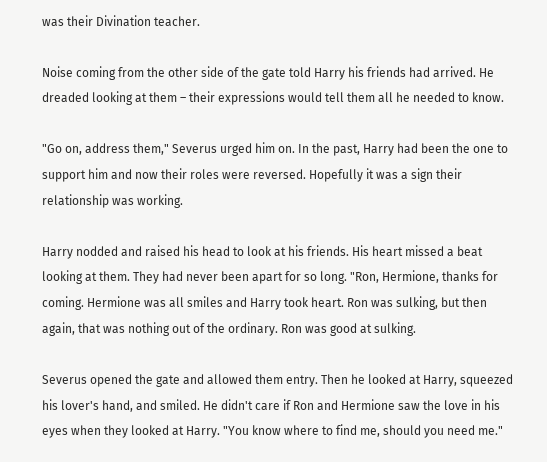was their Divination teacher.

Noise coming from the other side of the gate told Harry his friends had arrived. He dreaded looking at them – their expressions would tell them all he needed to know.

"Go on, address them," Severus urged him on. In the past, Harry had been the one to support him and now their roles were reversed. Hopefully it was a sign their relationship was working.

Harry nodded and raised his head to look at his friends. His heart missed a beat looking at them. They had never been apart for so long. "Ron, Hermione, thanks for coming. Hermione was all smiles and Harry took heart. Ron was sulking, but then again, that was nothing out of the ordinary. Ron was good at sulking.

Severus opened the gate and allowed them entry. Then he looked at Harry, squeezed his lover's hand, and smiled. He didn't care if Ron and Hermione saw the love in his eyes when they looked at Harry. "You know where to find me, should you need me."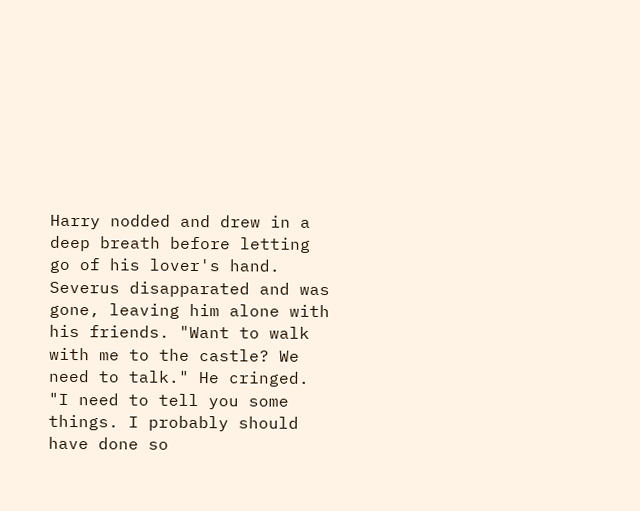Harry nodded and drew in a deep breath before letting go of his lover's hand. Severus disapparated and was gone, leaving him alone with his friends. "Want to walk with me to the castle? We need to talk." He cringed. "I need to tell you some things. I probably should have done so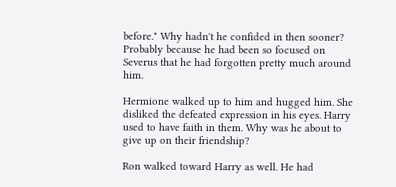before." Why hadn't he confided in then sooner? Probably because he had been so focused on Severus that he had forgotten pretty much around him.

Hermione walked up to him and hugged him. She disliked the defeated expression in his eyes. Harry used to have faith in them. Why was he about to give up on their friendship?

Ron walked toward Harry as well. He had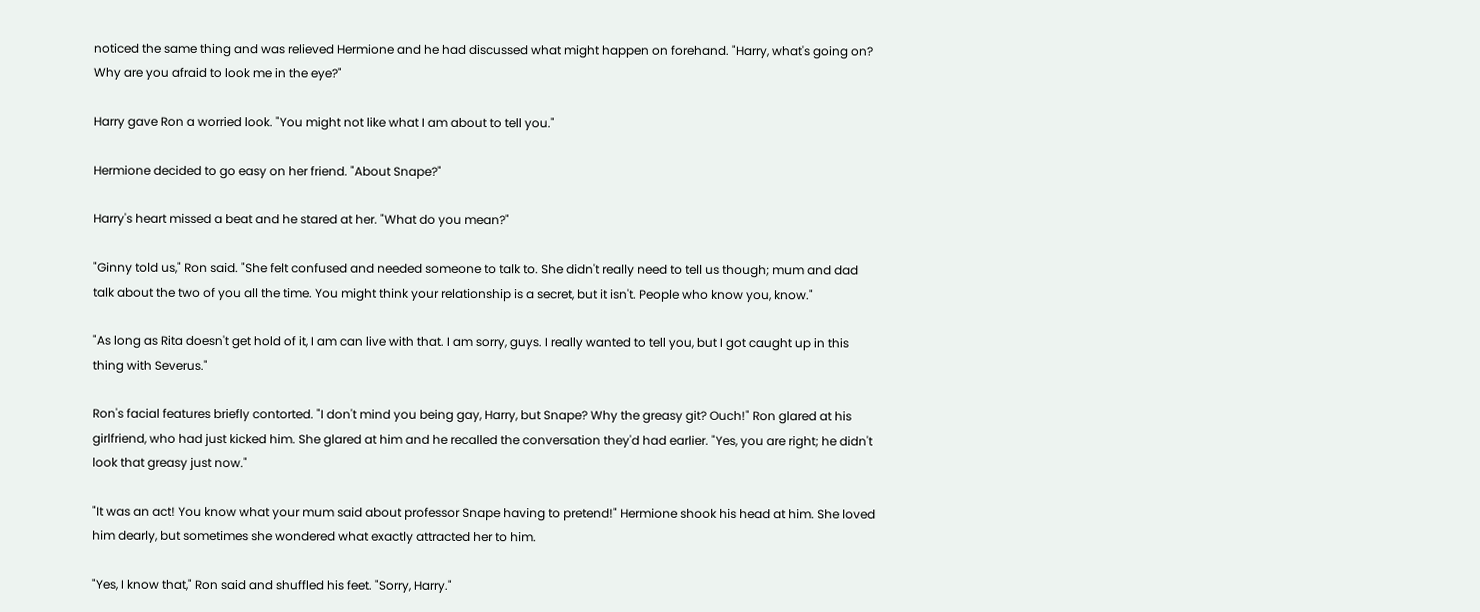noticed the same thing and was relieved Hermione and he had discussed what might happen on forehand. "Harry, what's going on? Why are you afraid to look me in the eye?"

Harry gave Ron a worried look. "You might not like what I am about to tell you."

Hermione decided to go easy on her friend. "About Snape?"

Harry's heart missed a beat and he stared at her. "What do you mean?"

"Ginny told us," Ron said. "She felt confused and needed someone to talk to. She didn't really need to tell us though; mum and dad talk about the two of you all the time. You might think your relationship is a secret, but it isn't. People who know you, know."

"As long as Rita doesn't get hold of it, I am can live with that. I am sorry, guys. I really wanted to tell you, but I got caught up in this thing with Severus."

Ron's facial features briefly contorted. "I don't mind you being gay, Harry, but Snape? Why the greasy git? Ouch!" Ron glared at his girlfriend, who had just kicked him. She glared at him and he recalled the conversation they'd had earlier. "Yes, you are right; he didn't look that greasy just now."

"It was an act! You know what your mum said about professor Snape having to pretend!" Hermione shook his head at him. She loved him dearly, but sometimes she wondered what exactly attracted her to him.

"Yes, I know that," Ron said and shuffled his feet. "Sorry, Harry."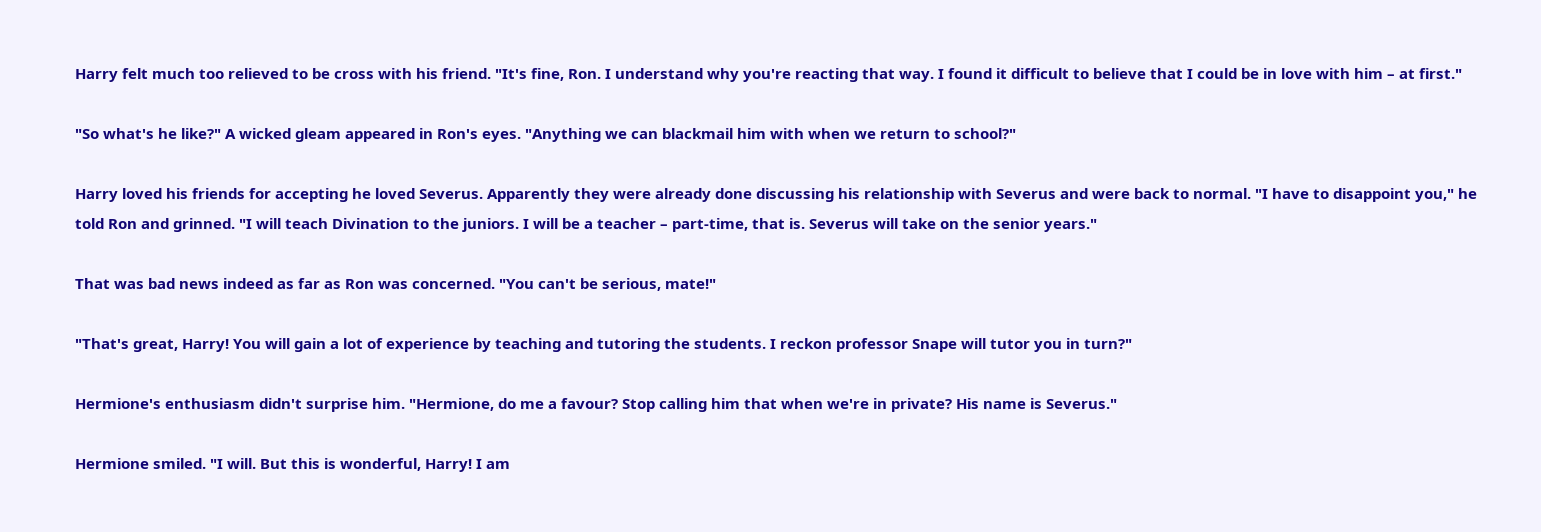Harry felt much too relieved to be cross with his friend. "It's fine, Ron. I understand why you're reacting that way. I found it difficult to believe that I could be in love with him – at first."

"So what's he like?" A wicked gleam appeared in Ron's eyes. "Anything we can blackmail him with when we return to school?"

Harry loved his friends for accepting he loved Severus. Apparently they were already done discussing his relationship with Severus and were back to normal. "I have to disappoint you," he told Ron and grinned. "I will teach Divination to the juniors. I will be a teacher – part-time, that is. Severus will take on the senior years."

That was bad news indeed as far as Ron was concerned. "You can't be serious, mate!"

"That's great, Harry! You will gain a lot of experience by teaching and tutoring the students. I reckon professor Snape will tutor you in turn?"

Hermione's enthusiasm didn't surprise him. "Hermione, do me a favour? Stop calling him that when we're in private? His name is Severus."

Hermione smiled. "I will. But this is wonderful, Harry! I am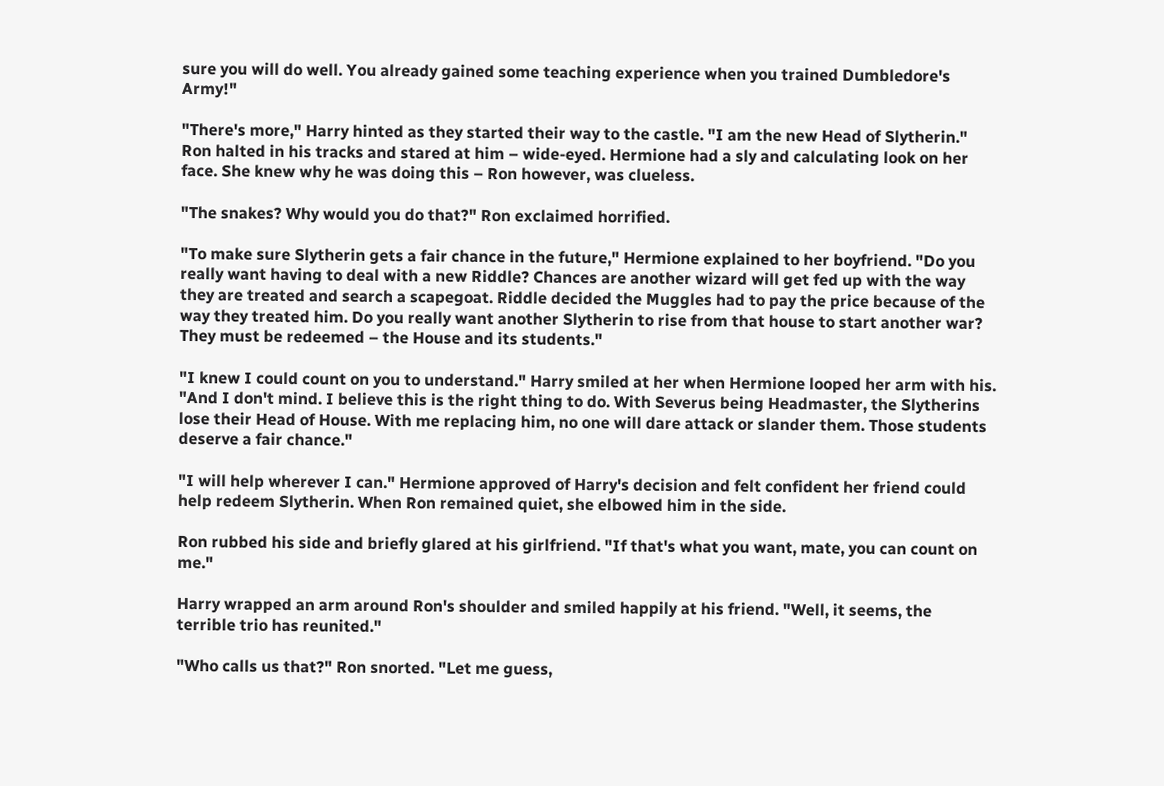sure you will do well. You already gained some teaching experience when you trained Dumbledore's Army!"

"There's more," Harry hinted as they started their way to the castle. "I am the new Head of Slytherin." Ron halted in his tracks and stared at him – wide-eyed. Hermione had a sly and calculating look on her face. She knew why he was doing this – Ron however, was clueless.

"The snakes? Why would you do that?" Ron exclaimed horrified.

"To make sure Slytherin gets a fair chance in the future," Hermione explained to her boyfriend. "Do you really want having to deal with a new Riddle? Chances are another wizard will get fed up with the way they are treated and search a scapegoat. Riddle decided the Muggles had to pay the price because of the way they treated him. Do you really want another Slytherin to rise from that house to start another war? They must be redeemed – the House and its students."

"I knew I could count on you to understand." Harry smiled at her when Hermione looped her arm with his. "And I don't mind. I believe this is the right thing to do. With Severus being Headmaster, the Slytherins lose their Head of House. With me replacing him, no one will dare attack or slander them. Those students deserve a fair chance."

"I will help wherever I can." Hermione approved of Harry's decision and felt confident her friend could help redeem Slytherin. When Ron remained quiet, she elbowed him in the side.

Ron rubbed his side and briefly glared at his girlfriend. "If that's what you want, mate, you can count on me."

Harry wrapped an arm around Ron's shoulder and smiled happily at his friend. "Well, it seems, the terrible trio has reunited."

"Who calls us that?" Ron snorted. "Let me guess,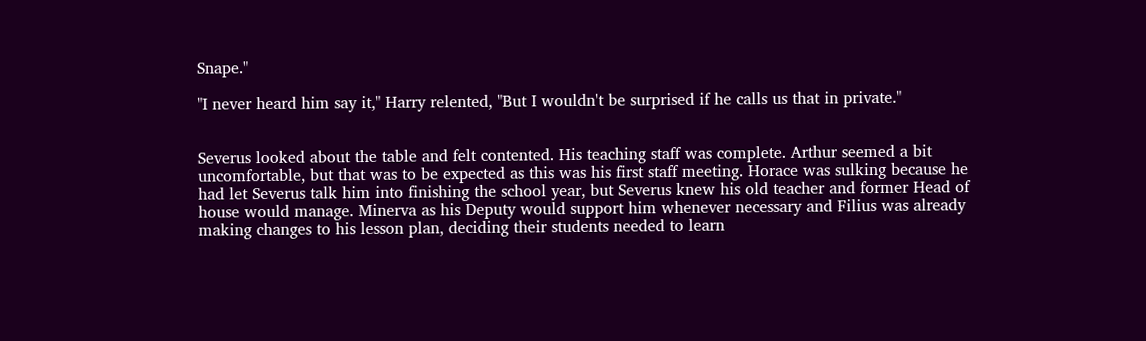Snape."

"I never heard him say it," Harry relented, "But I wouldn't be surprised if he calls us that in private."


Severus looked about the table and felt contented. His teaching staff was complete. Arthur seemed a bit uncomfortable, but that was to be expected as this was his first staff meeting. Horace was sulking because he had let Severus talk him into finishing the school year, but Severus knew his old teacher and former Head of house would manage. Minerva as his Deputy would support him whenever necessary and Filius was already making changes to his lesson plan, deciding their students needed to learn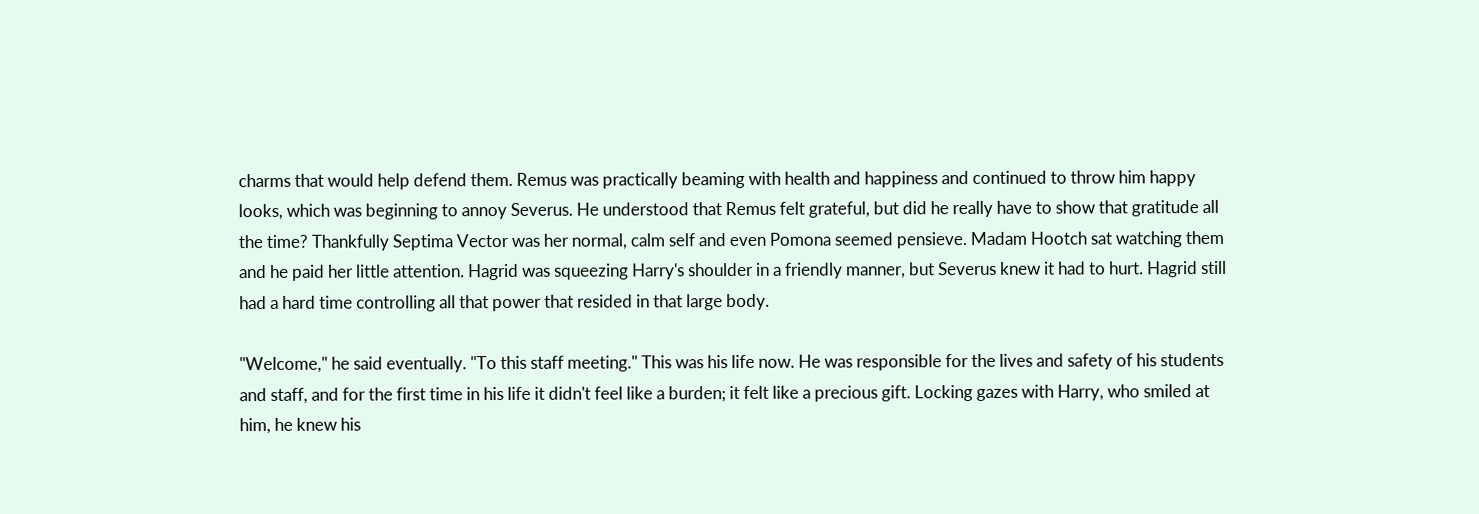charms that would help defend them. Remus was practically beaming with health and happiness and continued to throw him happy looks, which was beginning to annoy Severus. He understood that Remus felt grateful, but did he really have to show that gratitude all the time? Thankfully Septima Vector was her normal, calm self and even Pomona seemed pensieve. Madam Hootch sat watching them and he paid her little attention. Hagrid was squeezing Harry's shoulder in a friendly manner, but Severus knew it had to hurt. Hagrid still had a hard time controlling all that power that resided in that large body.

"Welcome," he said eventually. "To this staff meeting." This was his life now. He was responsible for the lives and safety of his students and staff, and for the first time in his life it didn't feel like a burden; it felt like a precious gift. Locking gazes with Harry, who smiled at him, he knew his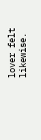lover felt likewise.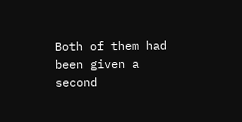Both of them had been given a second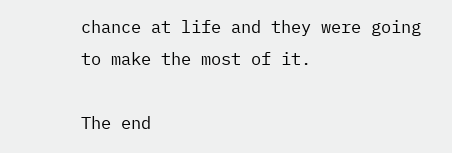chance at life and they were going to make the most of it.

The end